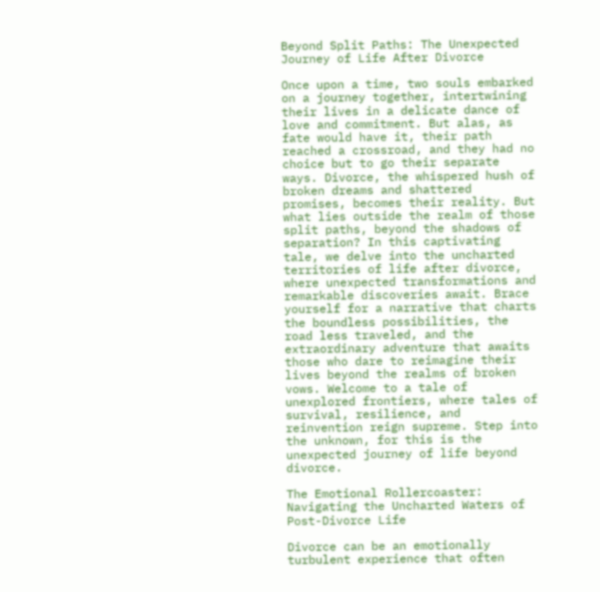Beyond Split Paths: The Unexpected Journey of Life After Divorce

Once upon a time, two souls embarked on a journey together, intertwining their lives in a delicate dance of love and commitment. But alas, as fate would have it, their path reached a crossroad, and they had no choice but to go their separate ways. Divorce, the whispered hush of broken dreams and shattered promises, becomes their reality. But what lies outside the realm of those split paths, beyond the shadows of separation? In this captivating tale, we delve into the uncharted territories of life after divorce, where unexpected transformations and remarkable discoveries await. Brace yourself for a narrative that charts the boundless possibilities, the road less traveled, and the extraordinary adventure that awaits those who dare to reimagine their lives beyond the realms of broken vows. Welcome to a tale of unexplored frontiers, where tales of survival, resilience, and reinvention reign supreme. Step into the unknown, for this is the unexpected journey of life beyond divorce.

The Emotional Rollercoaster: Navigating the Uncharted Waters of Post-Divorce Life

Divorce can be an emotionally turbulent experience that often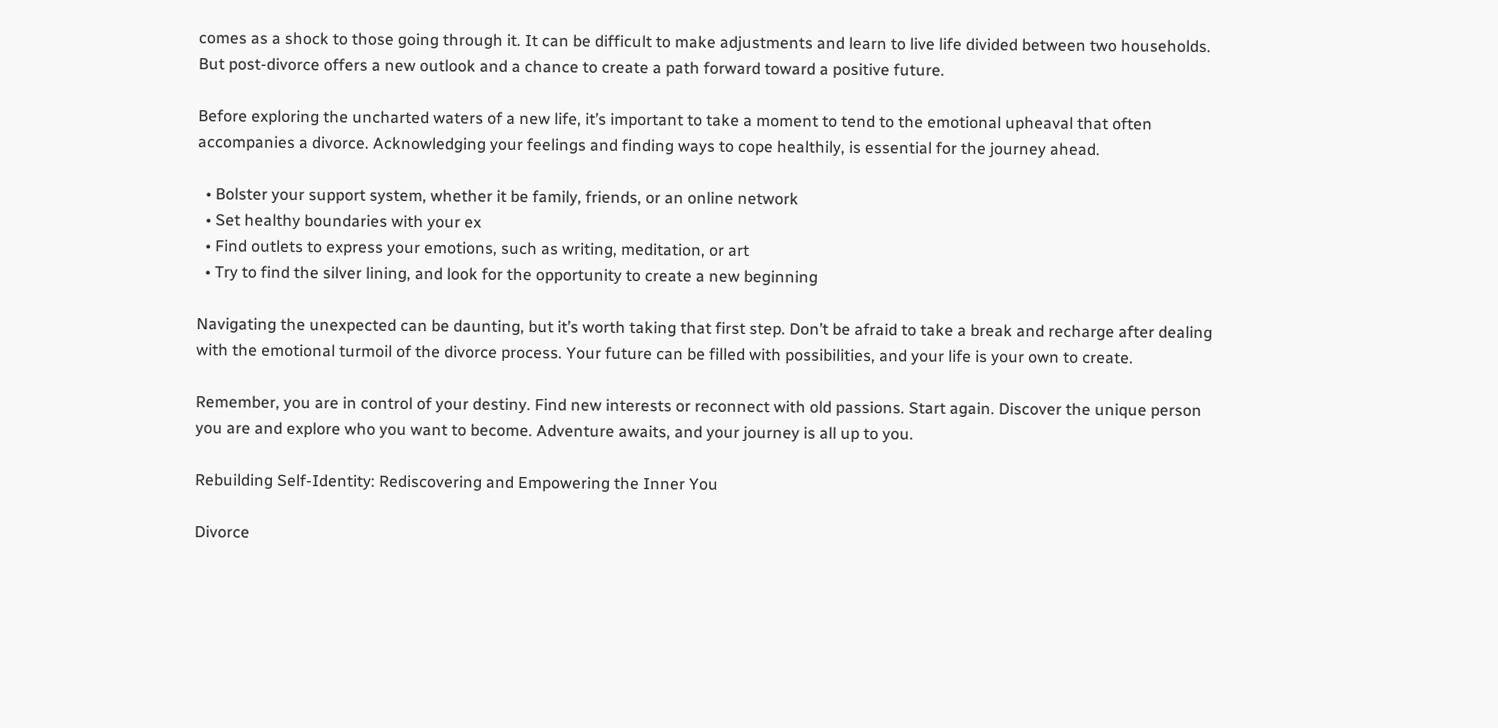comes as a shock to those going through it. It can be difficult to make adjustments and learn to live life divided between two households. But post-divorce offers a new outlook and a chance to create a path forward toward a positive future.

Before exploring the uncharted waters of a new life, it’s important to take a moment to tend to the emotional upheaval that often accompanies a divorce. Acknowledging your feelings and finding ways to cope healthily, is essential for the journey ahead.

  • Bolster your support system, whether it be family, friends, or an online network
  • Set healthy boundaries with your ex
  • Find outlets to express your emotions, such as writing, meditation, or art
  • Try to find the silver lining, and look for the opportunity to create a new beginning

Navigating the unexpected can be daunting, but it’s worth taking that first step. Don’t be afraid to take a break and recharge after dealing with the emotional turmoil of the divorce process. Your future can be filled with possibilities, and your life is your own to create.

Remember, you are in control of your destiny. Find new interests or reconnect with old passions. Start again. Discover the unique person you are and explore who you want to become. Adventure awaits, and your journey is all up to you.

Rebuilding Self-Identity: Rediscovering and Empowering the Inner You

Divorce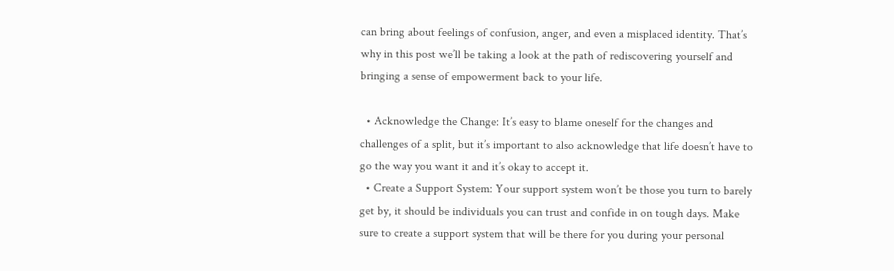can bring about feelings of confusion, anger, and even a misplaced identity. That’s why in this post we’ll be taking a look at the path of rediscovering yourself and bringing a sense of empowerment back to your life.

  • Acknowledge the Change: It’s easy to blame oneself for the changes and challenges of a split, but it’s important to also acknowledge that life doesn’t have to go the way you want it and it’s okay to accept it.
  • Create a Support System: Your support system won’t be those you turn to barely get by, it should be individuals you can trust and confide in on tough days. Make sure to create a support system that will be there for you during your personal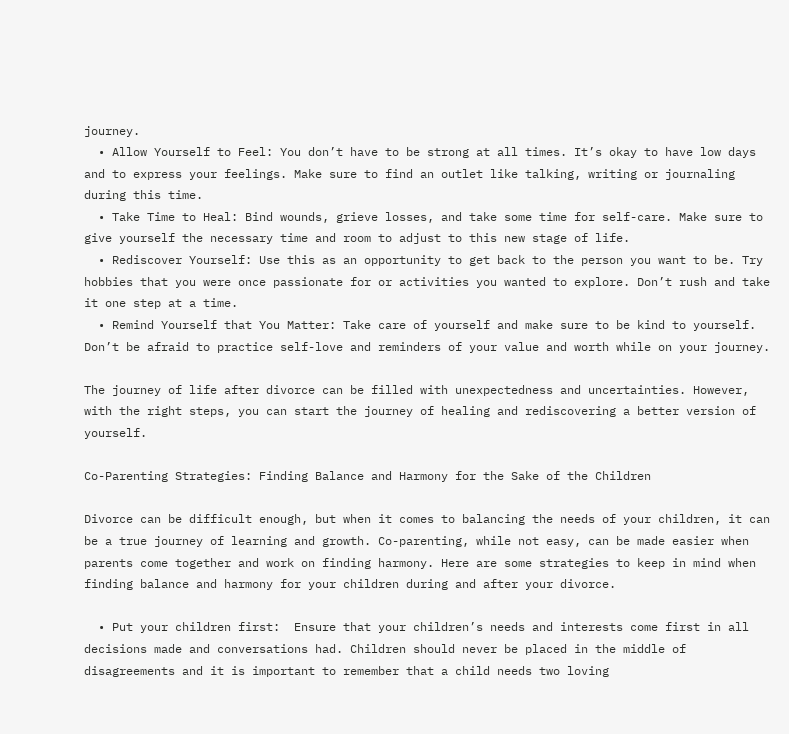journey.
  • Allow Yourself to Feel: You don’t have to be strong at all times. It’s okay to have low days and to express your feelings. Make sure to find an outlet like talking, writing or journaling during this time.
  • Take Time to Heal: Bind wounds, grieve losses, and take some time for self-care. Make sure to give yourself the necessary time and room to adjust to this new stage of life.
  • Rediscover Yourself: Use this as an opportunity to get back to the person you want to be. Try hobbies that you were once passionate for or activities you wanted to explore. Don’t rush and take it one step at a time.
  • Remind Yourself that You Matter: Take care of yourself and make sure to be kind to yourself. Don’t be afraid to practice self-love and reminders of your value and worth while on your journey.

The journey of life after divorce can be filled with unexpectedness and uncertainties. However, with the right steps, you can start the journey of healing and rediscovering a better version of yourself.

Co-Parenting Strategies: Finding Balance and Harmony for the Sake of the Children

Divorce can be difficult enough, but when it comes to balancing the needs of your children, it can be a true journey of learning and growth. Co-parenting, while not easy, can be made easier when parents come together and work on finding harmony. Here are some strategies to keep in mind when finding balance and harmony for your children during and after your divorce.

  • Put your children first:  Ensure that your children’s needs and interests come first in all decisions made and conversations had. Children should never be placed in the middle of disagreements and it is important to remember that a child needs two loving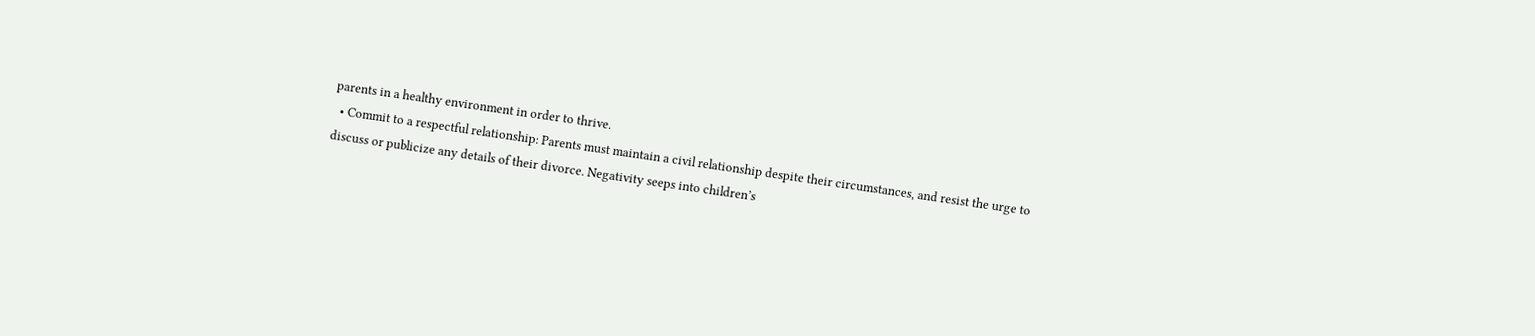parents in a healthy environment in order to thrive.
  • Commit to a respectful relationship: Parents must maintain a civil relationship despite their circumstances, and resist the urge to discuss or publicize any details of their divorce. Negativity seeps into children’s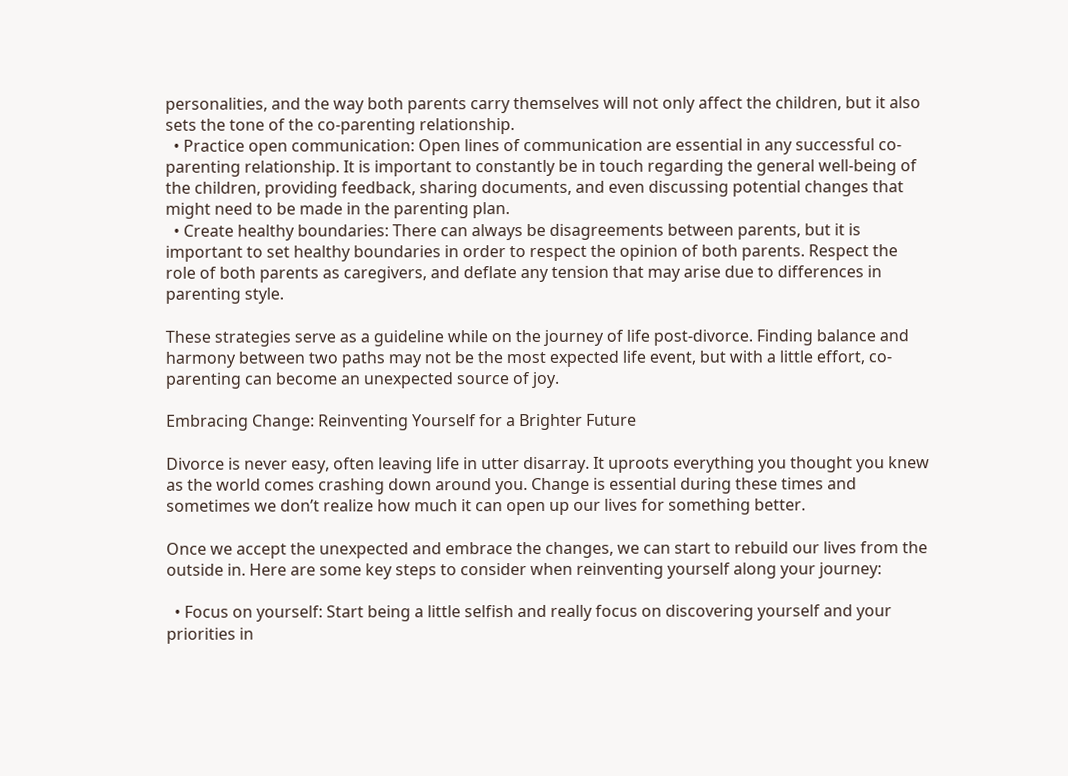personalities, and the way both parents carry themselves will not only affect the children, but it also sets the tone of the co-parenting relationship.
  • Practice open communication: Open lines of communication are essential in any successful co-parenting relationship. It is important to constantly be in touch regarding the general well-being of the children, providing feedback, sharing documents, and even discussing potential changes that might need to be made in the parenting plan.
  • Create healthy boundaries: There can always be disagreements between parents, but it is important to set healthy boundaries in order to respect the opinion of both parents. Respect the role of both parents as caregivers, and deflate any tension that may arise due to differences in parenting style.

These strategies serve as a guideline while on the journey of life post-divorce. Finding balance and harmony between two paths may not be the most expected life event, but with a little effort, co-parenting can become an unexpected source of joy.

Embracing Change: Reinventing Yourself for a Brighter Future

Divorce is never easy, often leaving life in utter disarray. It uproots everything you thought you knew as the world comes crashing down around you. Change is essential during these times and sometimes we don’t realize how much it can open up our lives for something better.

Once we accept the unexpected and embrace the changes, we can start to rebuild our lives from the outside in. Here are some key steps to consider when reinventing yourself along your journey:

  • Focus on yourself: Start being a little selfish and really focus on discovering yourself and your priorities in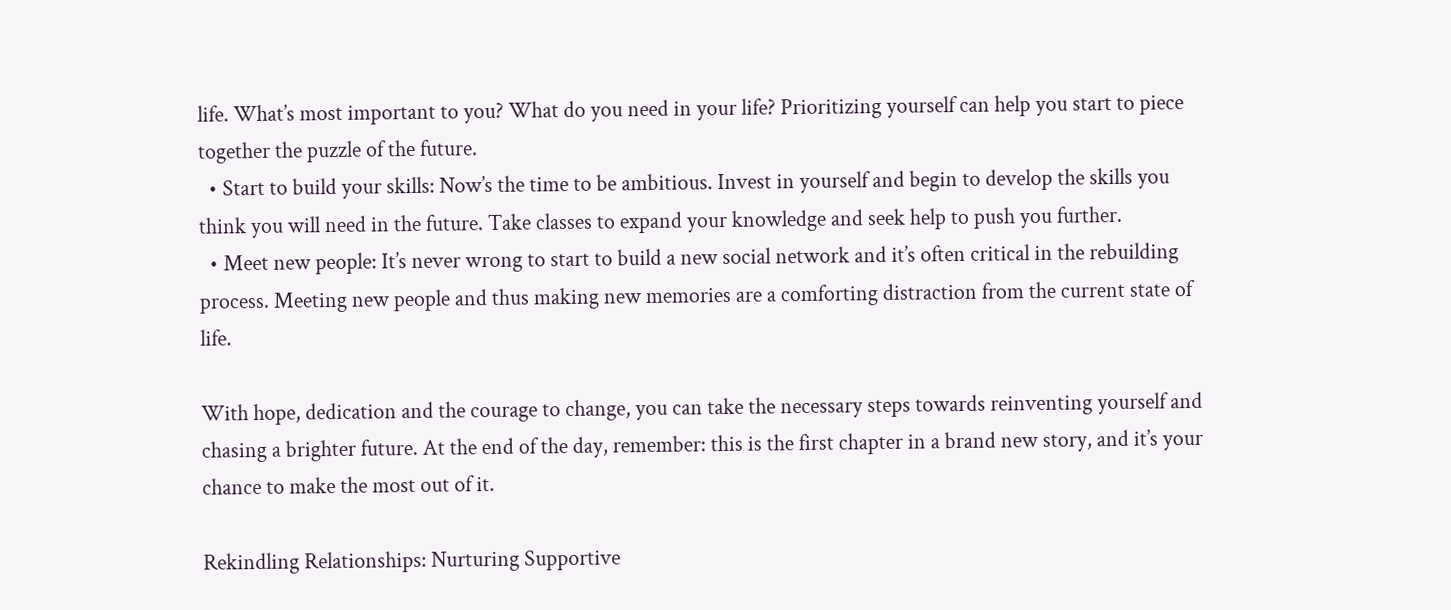life. What’s most important to you? What do you need in your life? Prioritizing yourself can help you start to piece together the puzzle of the future.
  • Start to build your skills: Now’s the time to be ambitious. Invest in yourself and begin to develop the skills you think you will need in the future. Take classes to expand your knowledge and seek help to push you further.
  • Meet new people: It’s never wrong to start to build a new social network and it’s often critical in the rebuilding process. Meeting new people and thus making new memories are a comforting distraction from the current state of life.

With hope, dedication and the courage to change, you can take the necessary steps towards reinventing yourself and chasing a brighter future. At the end of the day, remember: this is the first chapter in a brand new story, and it’s your chance to make the most out of it.

Rekindling Relationships: Nurturing Supportive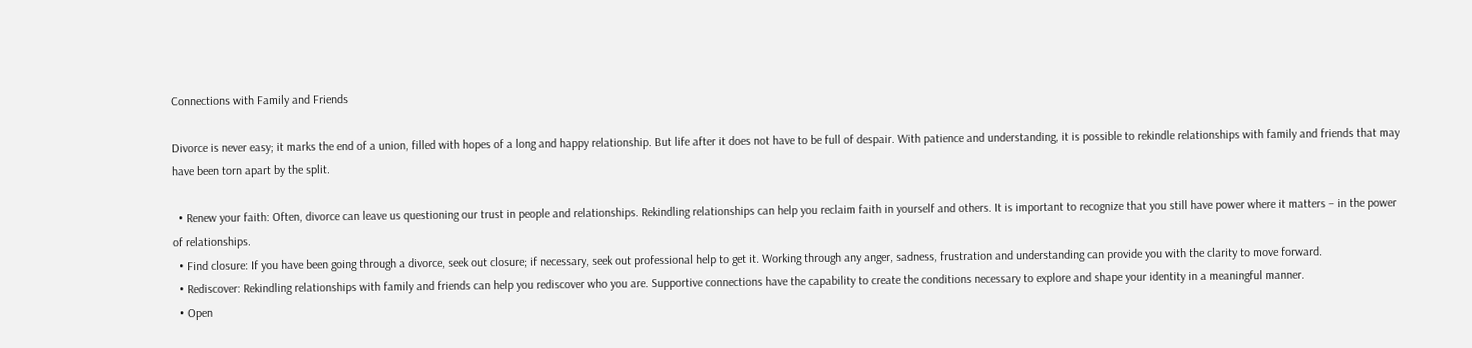Connections with Family and Friends

Divorce is never easy; it marks the end of a union, filled with hopes of a long and happy relationship. But life after it does not have to be full of despair. With patience and understanding, it is possible to rekindle relationships with family and friends that may have been torn apart by the split.

  • Renew your faith: Often, divorce can leave us questioning our trust in people and relationships. Rekindling relationships can help you reclaim faith in yourself and others. It is important to recognize that you still have power where it matters – in the power of relationships.
  • Find closure: If you have been going through a divorce, seek out closure; if necessary, seek out professional help to get it. Working through any anger, sadness, frustration and understanding can provide you with the clarity to move forward.
  • Rediscover: Rekindling relationships with family and friends can help you rediscover who you are. Supportive connections have the capability to create the conditions necessary to explore and shape your identity in a meaningful manner.
  • Open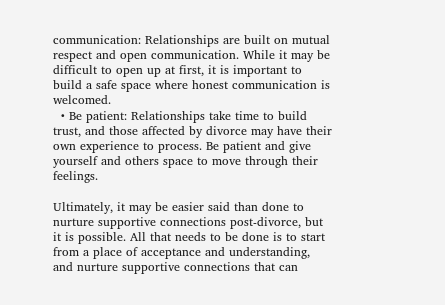communication: Relationships are built on mutual respect and open communication. While it may be difficult to open up at first, it is important to build a safe space where honest communication is welcomed.
  • Be patient: Relationships take time to build trust, and those affected by divorce may have their own experience to process. Be patient and give yourself and others space to move through their feelings.

Ultimately, it may be easier said than done to nurture supportive connections post-divorce, but it is possible. All that needs to be done is to start from a place of acceptance and understanding, and nurture supportive connections that can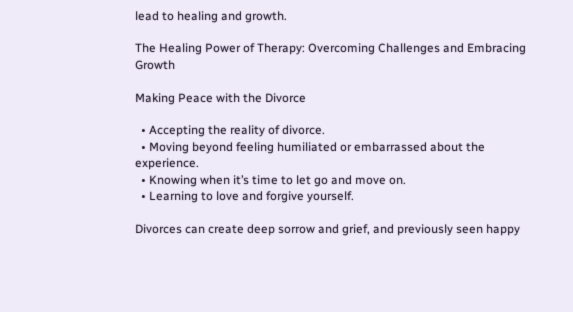lead to healing and growth.

The Healing Power of Therapy: Overcoming Challenges and Embracing Growth

Making Peace with the Divorce

  • Accepting the reality of divorce.
  • Moving beyond feeling humiliated or embarrassed about the experience.
  • Knowing when it’s time to let go and move on.
  • Learning to love and forgive yourself.

Divorces can create deep sorrow and grief, and previously seen happy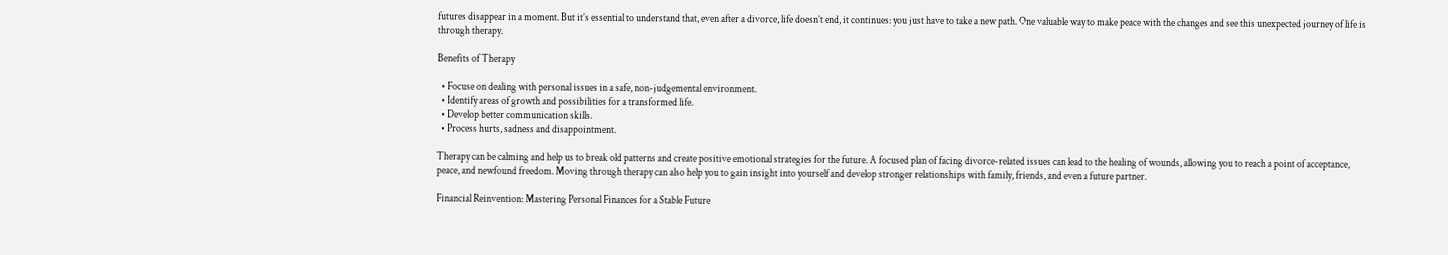futures disappear in a moment. But it’s essential to understand that, even after a divorce, life doesn’t end, it continues: you just have to take a new path. One valuable way to make peace with the changes and see this unexpected journey of life is through therapy.

Benefits of Therapy

  • Focuse on dealing with personal issues in a safe, non-judgemental environment.
  • Identify areas of growth and possibilities for a transformed life.
  • Develop better communication skills.
  • Process hurts, sadness and disappointment.

Therapy can be calming and help us to break old patterns and create positive emotional strategies for the future. A focused plan of facing divorce-related issues can lead to the healing of wounds, allowing you to reach a point of acceptance, peace, and newfound freedom. Moving through therapy can also help you to gain insight into yourself and develop stronger relationships with family, friends, and even a future partner.

Financial Reinvention: Mastering Personal Finances for a Stable Future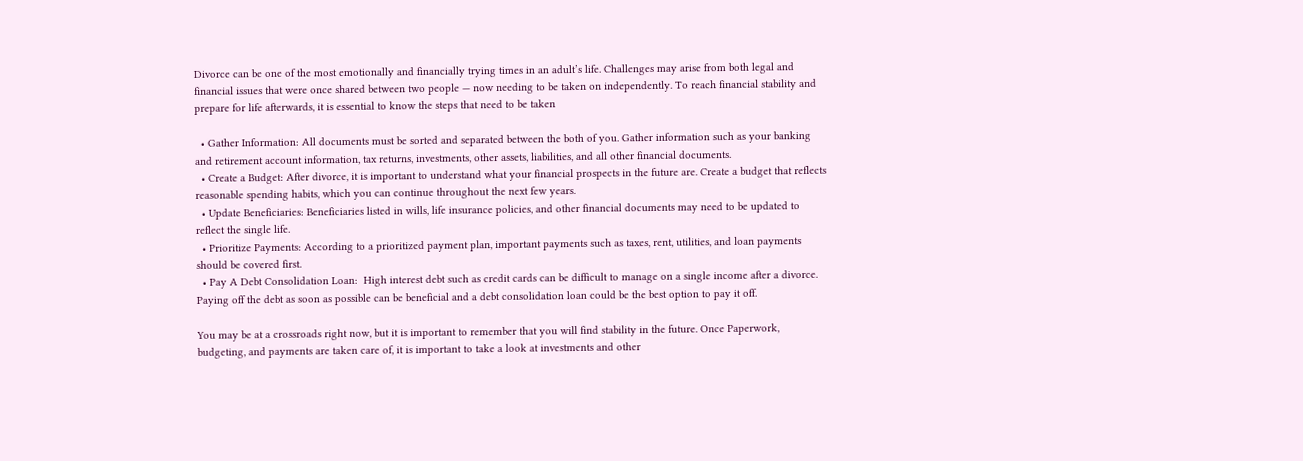Divorce can be one of the most emotionally and financially trying times in an adult’s life. Challenges may arise from both legal and financial issues that were once shared between two people — now needing to be taken on independently. To reach financial stability and prepare for life afterwards, it is essential to know the steps that need to be taken

  • Gather Information: All documents must be sorted and separated between the both of you. Gather information such as your banking and retirement account information, tax returns, investments, other assets, liabilities, and all other financial documents.
  • Create a Budget: After divorce, it is important to understand what your financial prospects in the future are. Create a budget that reflects reasonable spending habits, which you can continue throughout the next few years.
  • Update Beneficiaries: Beneficiaries listed in wills, life insurance policies, and other financial documents may need to be updated to reflect the single life.
  • Prioritize Payments: According to a prioritized payment plan, important payments such as taxes, rent, utilities, and loan payments should be covered first.
  • Pay A Debt Consolidation Loan:  High interest debt such as credit cards can be difficult to manage on a single income after a divorce. Paying off the debt as soon as possible can be beneficial and a debt consolidation loan could be the best option to pay it off.

You may be at a crossroads right now, but it is important to remember that you will find stability in the future. Once Paperwork, budgeting, and payments are taken care of, it is important to take a look at investments and other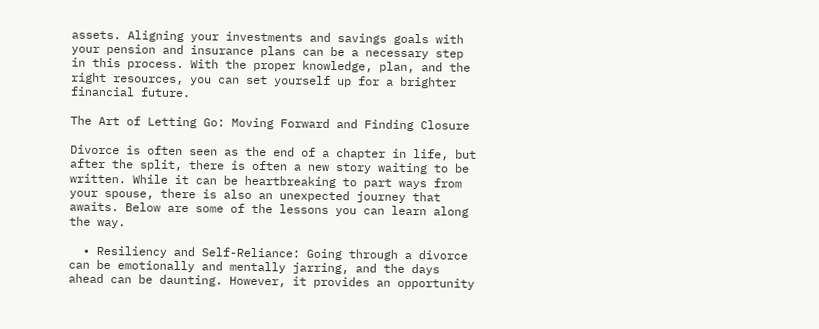assets. Aligning your investments and savings goals with your pension and insurance plans can be a necessary step in this process. With the proper knowledge, plan, and the right resources, you can set yourself up for a brighter financial future.

The Art of Letting Go: Moving Forward and Finding Closure

Divorce is often seen as the end of a chapter in life, but after the split, there is often a new story waiting to be written. While it can be heartbreaking to part ways from your spouse, there is also an unexpected journey that awaits. Below are some of the lessons you can learn along the way.

  • Resiliency and Self-Reliance: Going through a divorce can be emotionally and mentally jarring, and the days ahead can be daunting. However, it provides an opportunity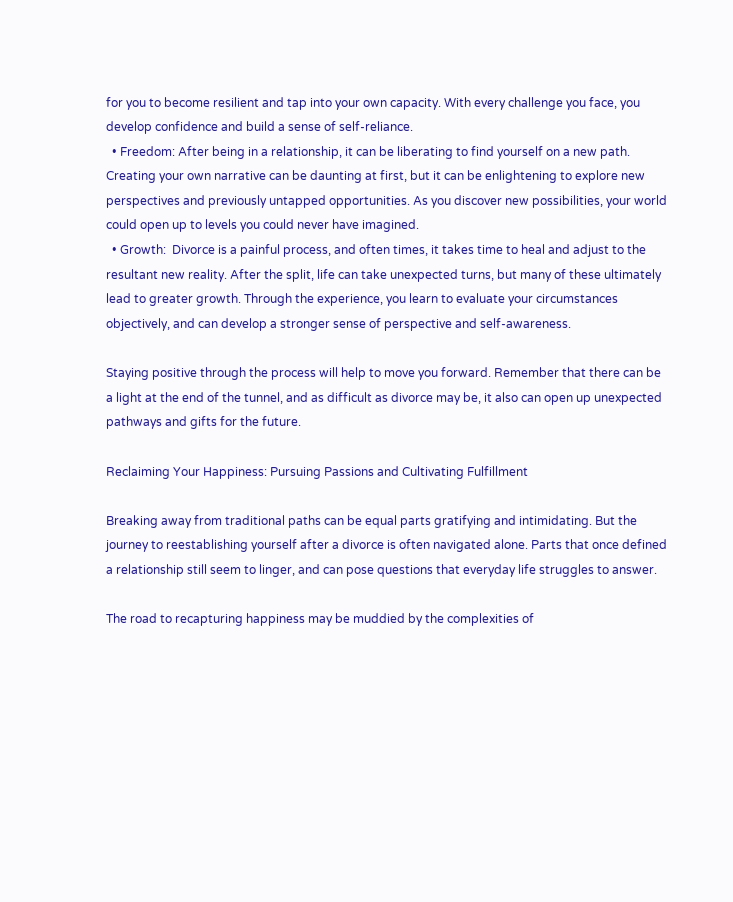for you to become resilient and tap into your own capacity. With every challenge you face, you develop confidence and build a sense of self-reliance.
  • Freedom: After being in a relationship, it can be liberating to find yourself on a new path. Creating your own narrative can be daunting at first, but it can be enlightening to explore new perspectives and previously untapped opportunities. As you discover new possibilities, your world could open up to levels you could never have imagined.
  • Growth:  Divorce is a painful process, and often times, it takes time to heal and adjust to the resultant new reality. After the split, life can take unexpected turns, but many of these ultimately lead to greater growth. Through the experience, you learn to evaluate your circumstances objectively, and can develop a stronger sense of perspective and self-awareness.

Staying positive through the process will help to move you forward. Remember that there can be a light at the end of the tunnel, and as difficult as divorce may be, it also can open up unexpected pathways and gifts for the future.

Reclaiming Your Happiness: Pursuing Passions and Cultivating Fulfillment

Breaking away from traditional paths can be equal parts gratifying and intimidating. But the journey to reestablishing yourself after a divorce is often navigated alone. Parts that once defined a relationship still seem to linger, and can pose questions that everyday life struggles to answer.

The road to recapturing happiness may be muddied by the complexities of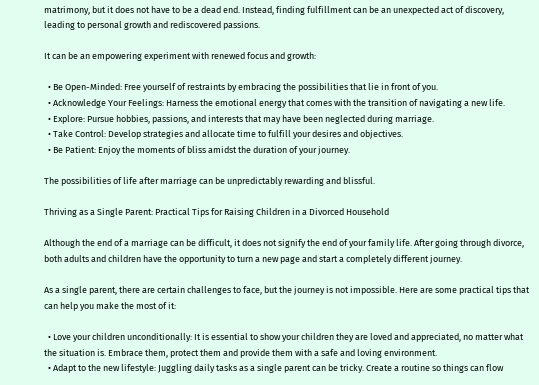matrimony, but it does not have to be a dead end. Instead, finding fulfillment can be an unexpected act of discovery, leading to personal growth and rediscovered passions.

It can be an empowering experiment with renewed focus and growth:

  • Be Open-Minded: Free yourself of restraints by embracing the possibilities that lie in front of you.
  • Acknowledge Your Feelings: Harness the emotional energy that comes with the transition of navigating a new life.
  • Explore: Pursue hobbies, passions, and interests that may have been neglected during marriage.
  • Take Control: Develop strategies and allocate time to fulfill your desires and objectives.
  • Be Patient: Enjoy the moments of bliss amidst the duration of your journey.

The possibilities of life after marriage can be unpredictably rewarding and blissful.

Thriving as a Single Parent: Practical Tips for Raising Children in a Divorced Household

Although the end of a marriage can be difficult, it does not signify the end of your family life. After going through divorce, both adults and children have the opportunity to turn a new page and start a completely different journey.

As a single parent, there are certain challenges to face, but the journey is not impossible. Here are some practical tips that can help you make the most of it:

  • Love your children unconditionally: It is essential to show your children they are loved and appreciated, no matter what the situation is. Embrace them, protect them and provide them with a safe and loving environment.
  • Adapt to the new lifestyle: Juggling daily tasks as a single parent can be tricky. Create a routine so things can flow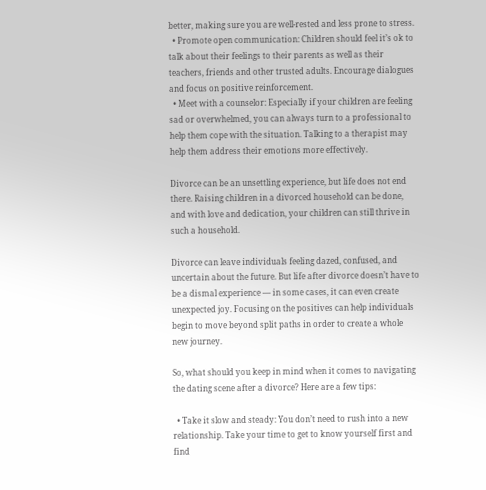better, making sure you are well-rested and less prone to stress.
  • Promote open communication: Children should feel it’s ok to talk about their feelings to their parents as well as their teachers, friends and other trusted adults. Encourage dialogues and focus on positive reinforcement.
  • Meet with a counselor: Especially if your children are feeling sad or overwhelmed, you can always turn to a professional to help them cope with the situation. Talking to a therapist may help them address their emotions more effectively.

Divorce can be an unsettling experience, but life does not end there. Raising children in a divorced household can be done, and with love and dedication, your children can still thrive in such a household.

Divorce can leave individuals feeling dazed, confused, and uncertain about the future. But life after divorce doesn’t have to be a dismal experience — in some cases, it can even create unexpected joy. Focusing on the positives can help individuals begin to move beyond split paths in order to create a whole new journey.

So, what should you keep in mind when it comes to navigating the dating scene after a divorce? Here are a few tips:

  • Take it slow and steady: You don’t need to rush into a new relationship. Take your time to get to know yourself first and find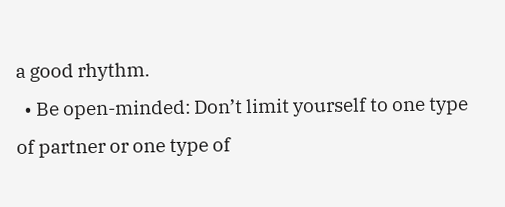a good rhythm.
  • Be open-minded: Don’t limit yourself to one type of partner or one type of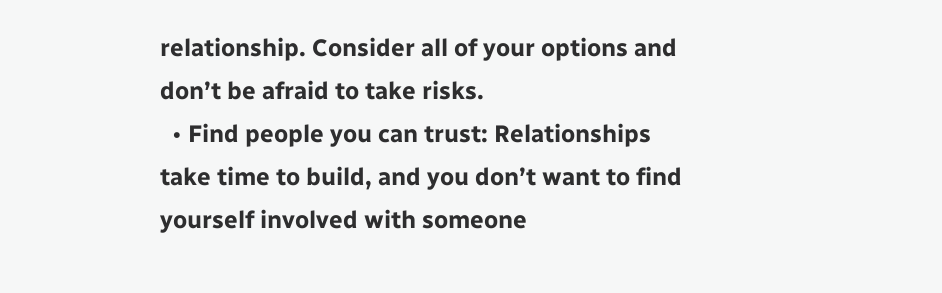relationship. Consider all of your options and don’t be afraid to take risks.
  • Find people you can trust: Relationships take time to build, and you don’t want to find yourself involved with someone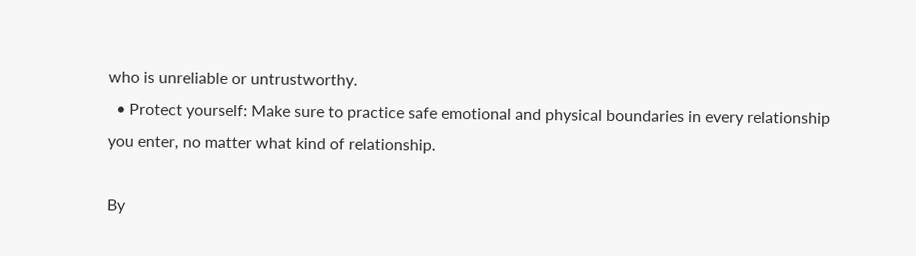who is unreliable or untrustworthy.
  • Protect yourself: Make sure to practice safe emotional and physical boundaries in every relationship you enter, no matter what kind of relationship.

By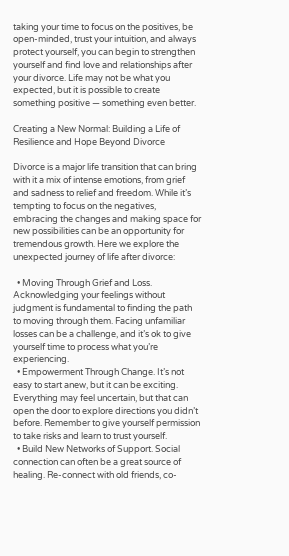taking your time to focus on the positives, be open-minded, trust your intuition, and always protect yourself, you can begin to strengthen yourself and find love and relationships after your divorce. Life may not be what you expected, but it is possible to create something positive — something even better.

Creating a New Normal: Building a Life of Resilience and Hope Beyond Divorce

Divorce is a major life transition that can bring with it a mix of intense emotions, from grief and sadness to relief and freedom. While it’s tempting to focus on the negatives, embracing the changes and making space for new possibilities can be an opportunity for tremendous growth. Here we explore the unexpected journey of life after divorce:

  • Moving Through Grief and Loss. Acknowledging your feelings without judgment is fundamental to finding the path to moving through them. Facing unfamiliar losses can be a challenge, and it’s ok to give yourself time to process what you’re experiencing.
  • Empowerment Through Change. It’s not easy to start anew, but it can be exciting. Everything may feel uncertain, but that can open the door to explore directions you didn’t before. Remember to give yourself permission to take risks and learn to trust yourself.
  • Build New Networks of Support. Social connection can often be a great source of healing. Re-connect with old friends, co-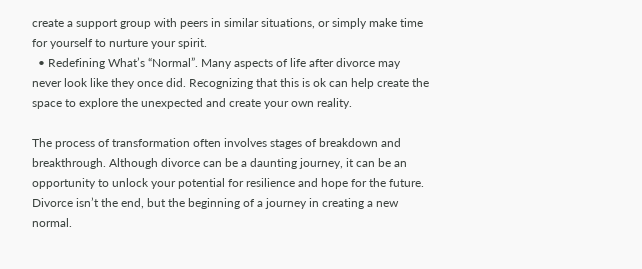create a support group with peers in similar situations, or simply make time for yourself to nurture your spirit.
  • Redefining What’s “Normal”. Many aspects of life after divorce may never look like they once did. Recognizing that this is ok can help create the space to explore the unexpected and create your own reality.

The process of transformation often involves stages of breakdown and breakthrough. Although divorce can be a daunting journey, it can be an opportunity to unlock your potential for resilience and hope for the future. Divorce isn’t the end, but the beginning of a journey in creating a new normal.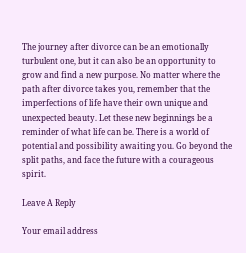The journey after divorce can be an emotionally turbulent one, but it can also be an opportunity to grow and find a new purpose. No matter where the path after divorce takes you, remember that the imperfections of life have their own unique and unexpected beauty. Let these new beginnings be a reminder of what life can be. There is a world of potential and possibility awaiting you. Go beyond the split paths, and face the future with a courageous spirit.

Leave A Reply

Your email address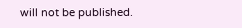will not be published.